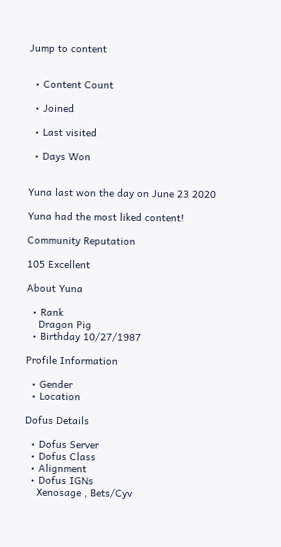Jump to content


  • Content Count

  • Joined

  • Last visited

  • Days Won


Yuna last won the day on June 23 2020

Yuna had the most liked content!

Community Reputation

105 Excellent

About Yuna

  • Rank
    Dragon Pig
  • Birthday 10/27/1987

Profile Information

  • Gender
  • Location

Dofus Details

  • Dofus Server
  • Dofus Class
  • Alignment
  • Dofus IGNs
    Xenosage , Bets/Cyv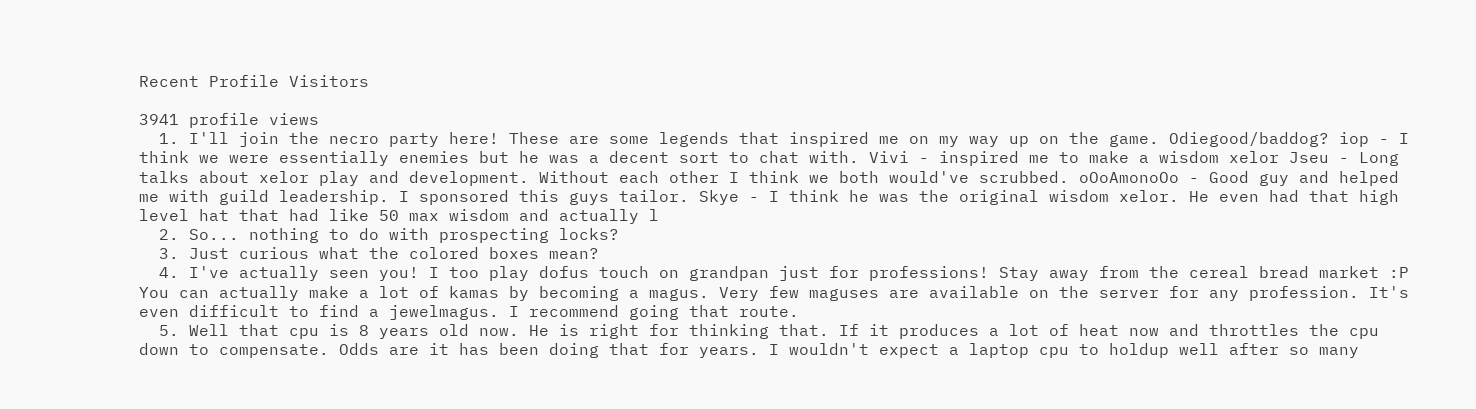Recent Profile Visitors

3941 profile views
  1. I'll join the necro party here! These are some legends that inspired me on my way up on the game. Odiegood/baddog? iop - I think we were essentially enemies but he was a decent sort to chat with. Vivi - inspired me to make a wisdom xelor Jseu - Long talks about xelor play and development. Without each other I think we both would've scrubbed. oOoAmonoOo - Good guy and helped me with guild leadership. I sponsored this guys tailor. Skye - I think he was the original wisdom xelor. He even had that high level hat that had like 50 max wisdom and actually l
  2. So... nothing to do with prospecting locks?
  3. Just curious what the colored boxes mean?
  4. I've actually seen you! I too play dofus touch on grandpan just for professions! Stay away from the cereal bread market :P You can actually make a lot of kamas by becoming a magus. Very few maguses are available on the server for any profession. It's even difficult to find a jewelmagus. I recommend going that route.
  5. Well that cpu is 8 years old now. He is right for thinking that. If it produces a lot of heat now and throttles the cpu down to compensate. Odds are it has been doing that for years. I wouldn't expect a laptop cpu to holdup well after so many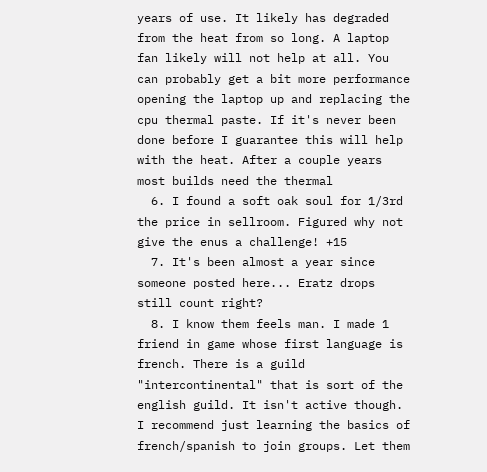years of use. It likely has degraded from the heat from so long. A laptop fan likely will not help at all. You can probably get a bit more performance opening the laptop up and replacing the cpu thermal paste. If it's never been done before I guarantee this will help with the heat. After a couple years most builds need the thermal
  6. I found a soft oak soul for 1/3rd the price in sellroom. Figured why not give the enus a challenge! +15
  7. It's been almost a year since someone posted here... Eratz drops still count right?
  8. I know them feels man. I made 1 friend in game whose first language is french. There is a guild "intercontinental" that is sort of the english guild. It isn't active though. I recommend just learning the basics of french/spanish to join groups. Let them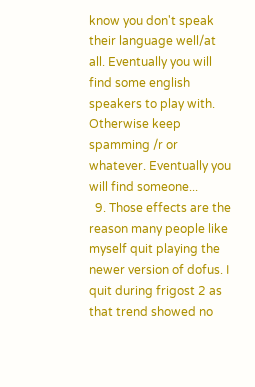know you don't speak their language well/at all. Eventually you will find some english speakers to play with. Otherwise keep spamming /r or whatever. Eventually you will find someone...
  9. Those effects are the reason many people like myself quit playing the newer version of dofus. I quit during frigost 2 as that trend showed no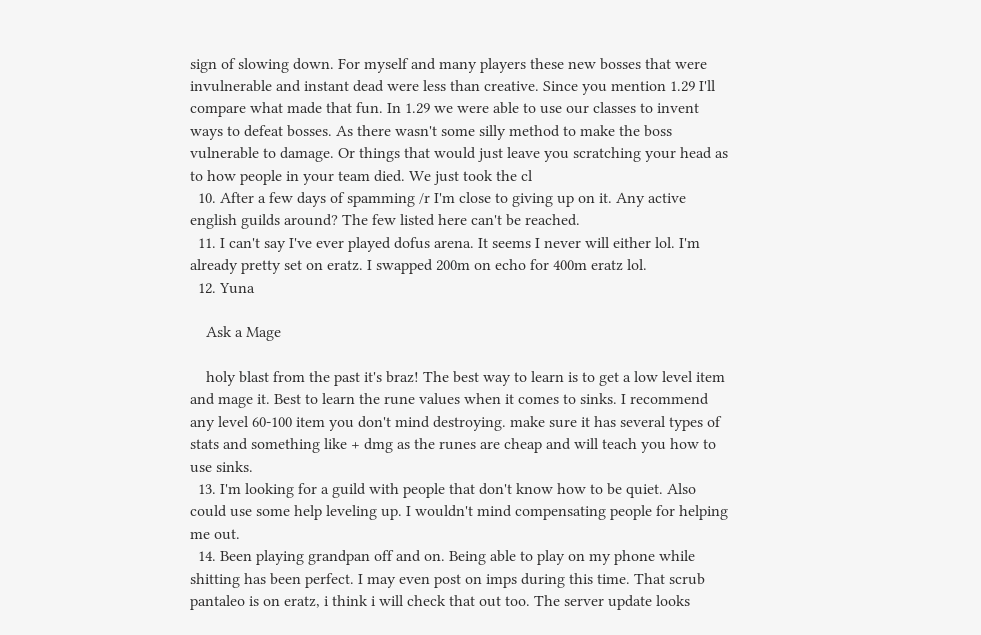sign of slowing down. For myself and many players these new bosses that were invulnerable and instant dead were less than creative. Since you mention 1.29 I'll compare what made that fun. In 1.29 we were able to use our classes to invent ways to defeat bosses. As there wasn't some silly method to make the boss vulnerable to damage. Or things that would just leave you scratching your head as to how people in your team died. We just took the cl
  10. After a few days of spamming /r I'm close to giving up on it. Any active english guilds around? The few listed here can't be reached.
  11. I can't say I've ever played dofus arena. It seems I never will either lol. I'm already pretty set on eratz. I swapped 200m on echo for 400m eratz lol.
  12. Yuna

    Ask a Mage

    holy blast from the past it's braz! The best way to learn is to get a low level item and mage it. Best to learn the rune values when it comes to sinks. I recommend any level 60-100 item you don't mind destroying. make sure it has several types of stats and something like + dmg as the runes are cheap and will teach you how to use sinks.
  13. I'm looking for a guild with people that don't know how to be quiet. Also could use some help leveling up. I wouldn't mind compensating people for helping me out.
  14. Been playing grandpan off and on. Being able to play on my phone while shitting has been perfect. I may even post on imps during this time. That scrub pantaleo is on eratz, i think i will check that out too. The server update looks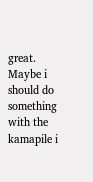great. Maybe i should do something with the kamapile i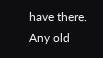have there. Any old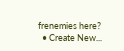frenemies here?
  • Create New...